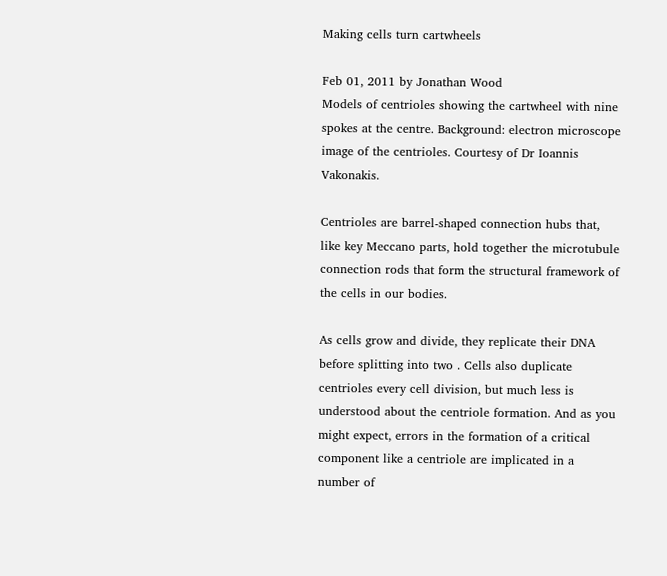Making cells turn cartwheels

Feb 01, 2011 by Jonathan Wood
Models of centrioles showing the cartwheel with nine spokes at the centre. Background: electron microscope image of the centrioles. Courtesy of Dr Ioannis Vakonakis.

Centrioles are barrel-shaped connection hubs that, like key Meccano parts, hold together the microtubule connection rods that form the structural framework of the cells in our bodies.

As cells grow and divide, they replicate their DNA before splitting into two . Cells also duplicate centrioles every cell division, but much less is understood about the centriole formation. And as you might expect, errors in the formation of a critical component like a centriole are implicated in a number of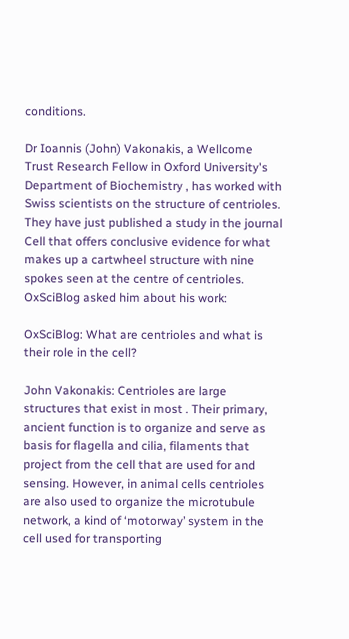conditions.

Dr Ioannis (John) Vakonakis, a Wellcome Trust Research Fellow in Oxford University's Department of Biochemistry , has worked with Swiss scientists on the structure of centrioles. They have just published a study in the journal Cell that offers conclusive evidence for what makes up a cartwheel structure with nine spokes seen at the centre of centrioles. OxSciBlog asked him about his work:

OxSciBlog: What are centrioles and what is their role in the cell?

John Vakonakis: Centrioles are large structures that exist in most . Their primary, ancient function is to organize and serve as basis for flagella and cilia, filaments that project from the cell that are used for and sensing. However, in animal cells centrioles are also used to organize the microtubule network, a kind of ‘motorway’ system in the cell used for transporting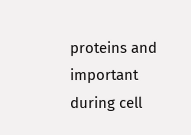proteins and important during cell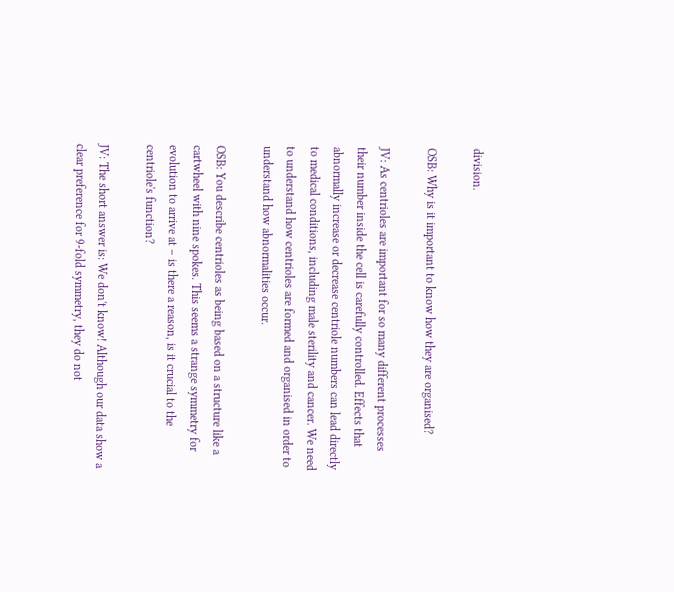division.

OSB: Why is it important to know how they are organised?

JV: As centrioles are important for so many different processes their number inside the cell is carefully controlled. Effects that abnormally increase or decrease centriole numbers can lead directly to medical conditions, including male sterility and cancer. We need to understand how centrioles are formed and organised in order to understand how abnormalities occur.

OSB: You describe centrioles as being based on a structure like a cartwheel with nine spokes. This seems a strange symmetry for evolution to arrive at – is there a reason, is it crucial to the centriole's function?

JV: The short answer is: We don't know! Although our data show a clear preference for 9-fold symmetry, they do not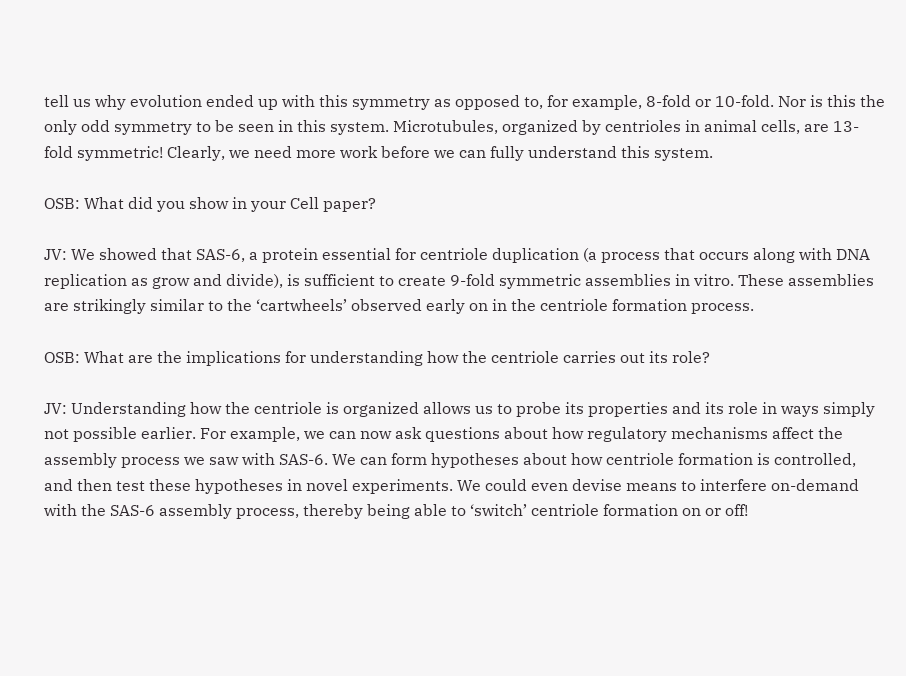tell us why evolution ended up with this symmetry as opposed to, for example, 8-fold or 10-fold. Nor is this the only odd symmetry to be seen in this system. Microtubules, organized by centrioles in animal cells, are 13-fold symmetric! Clearly, we need more work before we can fully understand this system.

OSB: What did you show in your Cell paper?

JV: We showed that SAS-6, a protein essential for centriole duplication (a process that occurs along with DNA replication as grow and divide), is sufficient to create 9-fold symmetric assemblies in vitro. These assemblies are strikingly similar to the ‘cartwheels’ observed early on in the centriole formation process.

OSB: What are the implications for understanding how the centriole carries out its role?

JV: Understanding how the centriole is organized allows us to probe its properties and its role in ways simply not possible earlier. For example, we can now ask questions about how regulatory mechanisms affect the assembly process we saw with SAS-6. We can form hypotheses about how centriole formation is controlled, and then test these hypotheses in novel experiments. We could even devise means to interfere on-demand with the SAS-6 assembly process, thereby being able to ‘switch’ centriole formation on or off!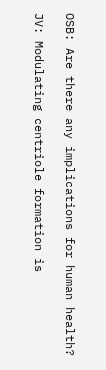OSB: Are there any implications for human health?

JV: Modulating centriole formation is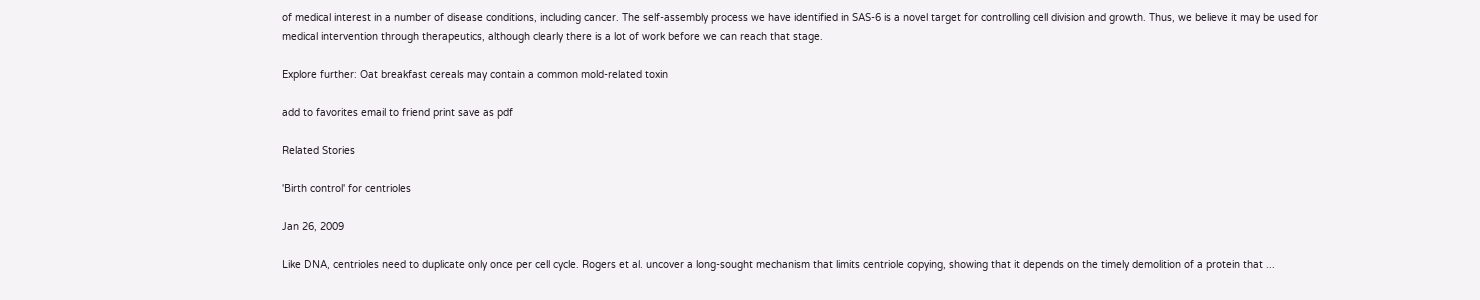of medical interest in a number of disease conditions, including cancer. The self-assembly process we have identified in SAS-6 is a novel target for controlling cell division and growth. Thus, we believe it may be used for medical intervention through therapeutics, although clearly there is a lot of work before we can reach that stage.

Explore further: Oat breakfast cereals may contain a common mold-related toxin

add to favorites email to friend print save as pdf

Related Stories

'Birth control' for centrioles

Jan 26, 2009

Like DNA, centrioles need to duplicate only once per cell cycle. Rogers et al. uncover a long-sought mechanism that limits centriole copying, showing that it depends on the timely demolition of a protein that ...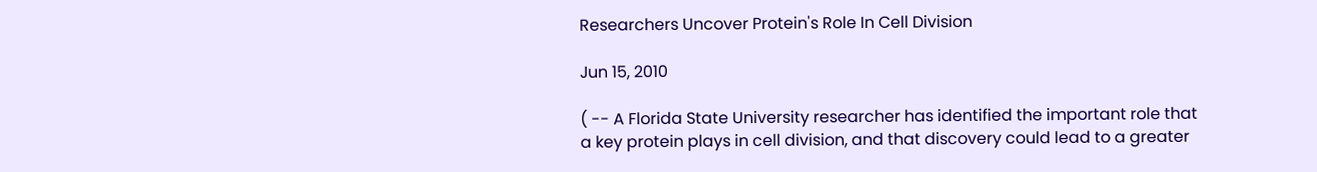Researchers Uncover Protein's Role In Cell Division

Jun 15, 2010

( -- A Florida State University researcher has identified the important role that a key protein plays in cell division, and that discovery could lead to a greater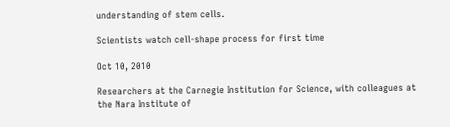understanding of stem cells.

Scientists watch cell-shape process for first time

Oct 10, 2010

Researchers at the Carnegie Institution for Science, with colleagues at the Nara Institute of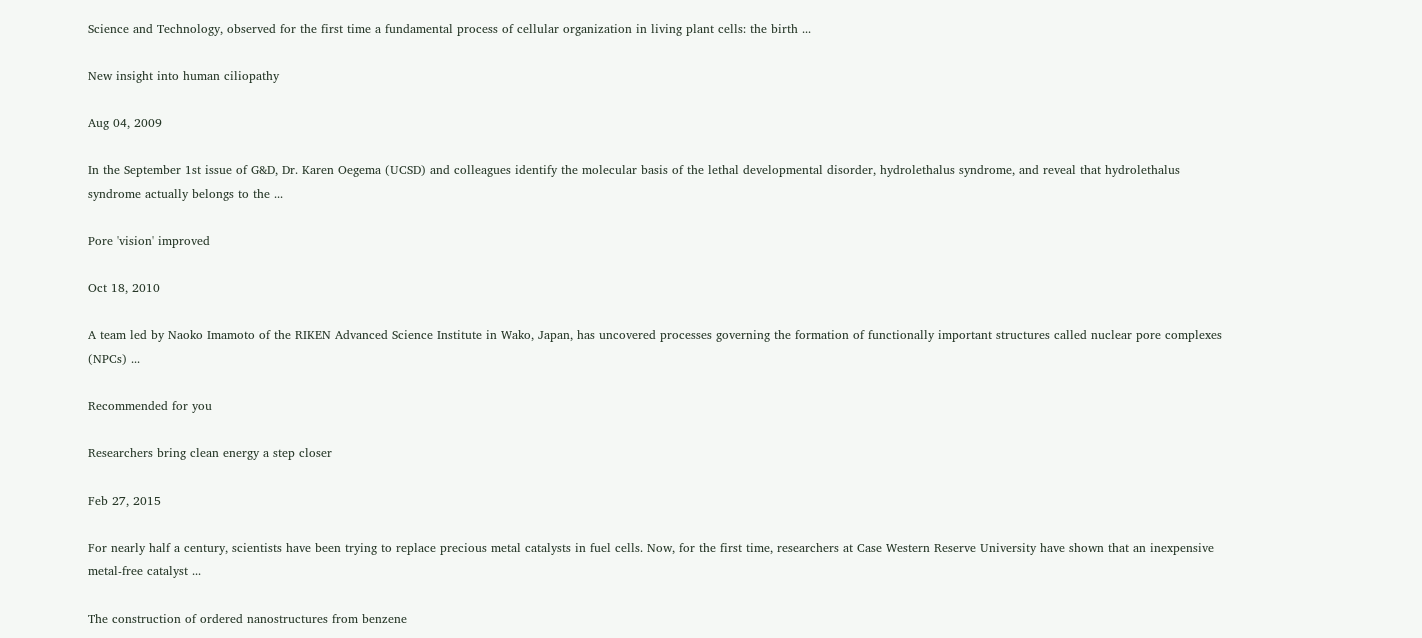Science and Technology, observed for the first time a fundamental process of cellular organization in living plant cells: the birth ...

New insight into human ciliopathy

Aug 04, 2009

In the September 1st issue of G&D, Dr. Karen Oegema (UCSD) and colleagues identify the molecular basis of the lethal developmental disorder, hydrolethalus syndrome, and reveal that hydrolethalus syndrome actually belongs to the ...

Pore 'vision' improved

Oct 18, 2010

A team led by Naoko Imamoto of the RIKEN Advanced Science Institute in Wako, Japan, has uncovered processes governing the formation of functionally important structures called nuclear pore complexes (NPCs) ...

Recommended for you

Researchers bring clean energy a step closer

Feb 27, 2015

For nearly half a century, scientists have been trying to replace precious metal catalysts in fuel cells. Now, for the first time, researchers at Case Western Reserve University have shown that an inexpensive metal-free catalyst ...

The construction of ordered nanostructures from benzene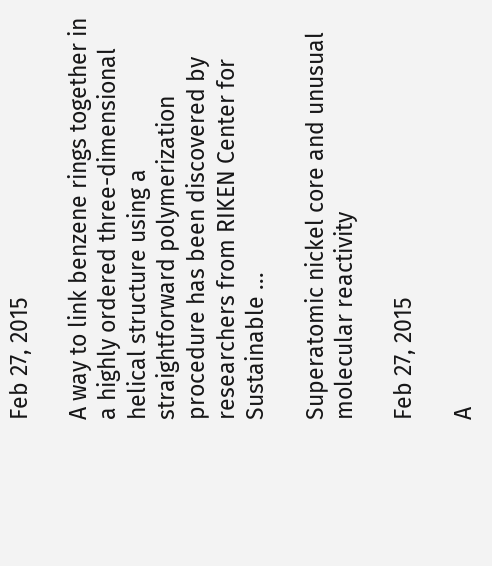Feb 27, 2015

A way to link benzene rings together in a highly ordered three-dimensional helical structure using a straightforward polymerization procedure has been discovered by researchers from RIKEN Center for Sustainable ...

Superatomic nickel core and unusual molecular reactivity

Feb 27, 2015

A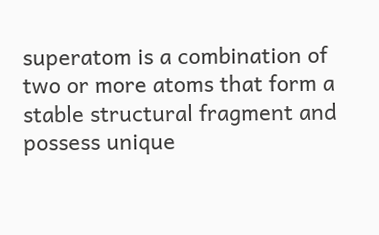superatom is a combination of two or more atoms that form a stable structural fragment and possess unique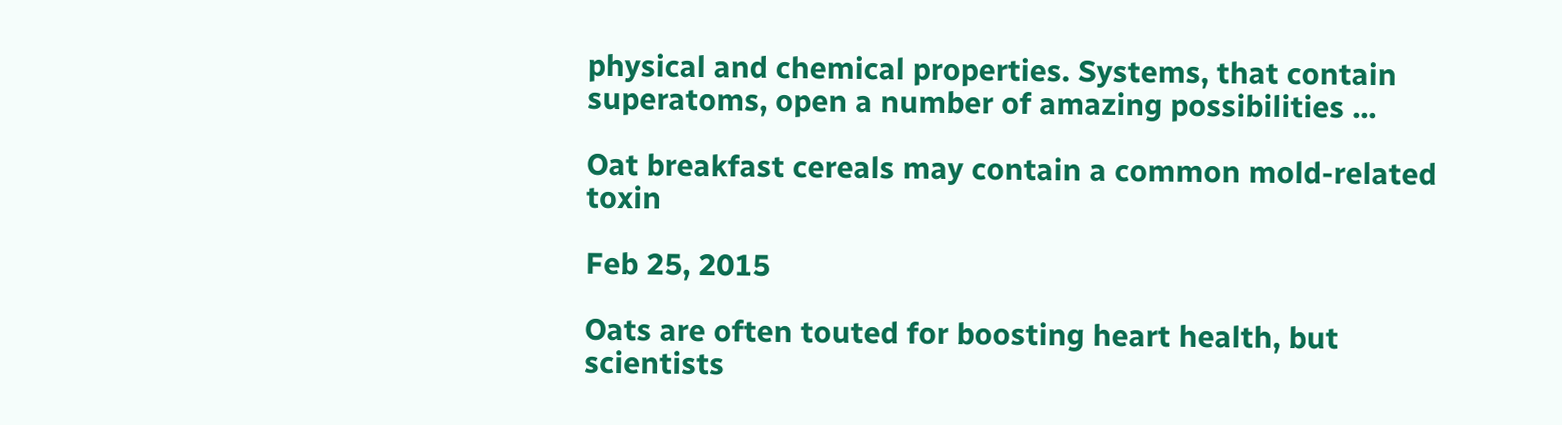physical and chemical properties. Systems, that contain superatoms, open a number of amazing possibilities ...

Oat breakfast cereals may contain a common mold-related toxin

Feb 25, 2015

Oats are often touted for boosting heart health, but scientists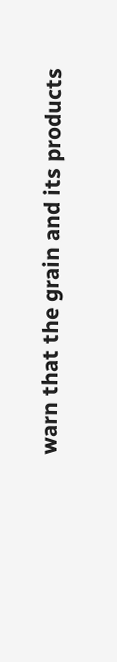warn that the grain and its products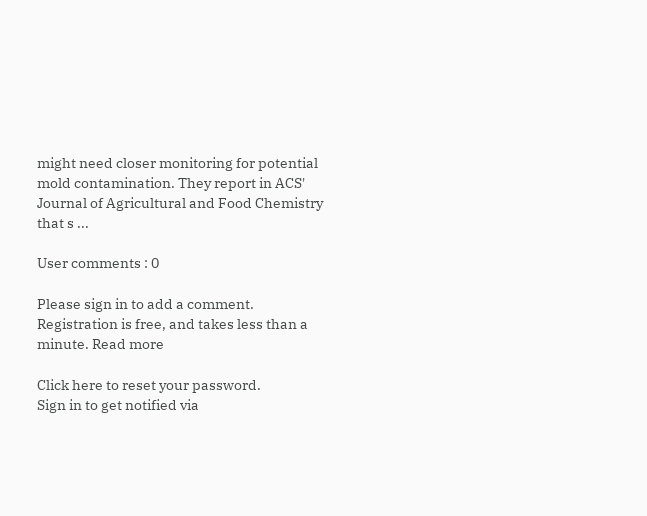might need closer monitoring for potential mold contamination. They report in ACS' Journal of Agricultural and Food Chemistry that s ...

User comments : 0

Please sign in to add a comment. Registration is free, and takes less than a minute. Read more

Click here to reset your password.
Sign in to get notified via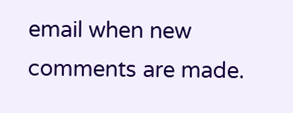email when new comments are made.